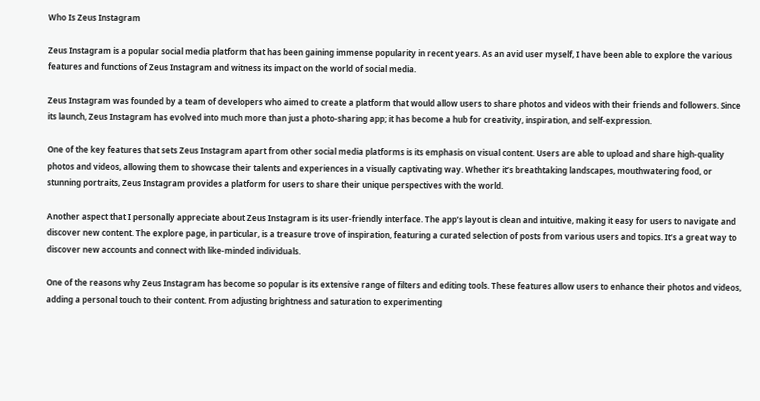Who Is Zeus Instagram

Zeus Instagram is a popular social media platform that has been gaining immense popularity in recent years. As an avid user myself, I have been able to explore the various features and functions of Zeus Instagram and witness its impact on the world of social media.

Zeus Instagram was founded by a team of developers who aimed to create a platform that would allow users to share photos and videos with their friends and followers. Since its launch, Zeus Instagram has evolved into much more than just a photo-sharing app; it has become a hub for creativity, inspiration, and self-expression.

One of the key features that sets Zeus Instagram apart from other social media platforms is its emphasis on visual content. Users are able to upload and share high-quality photos and videos, allowing them to showcase their talents and experiences in a visually captivating way. Whether it’s breathtaking landscapes, mouthwatering food, or stunning portraits, Zeus Instagram provides a platform for users to share their unique perspectives with the world.

Another aspect that I personally appreciate about Zeus Instagram is its user-friendly interface. The app’s layout is clean and intuitive, making it easy for users to navigate and discover new content. The explore page, in particular, is a treasure trove of inspiration, featuring a curated selection of posts from various users and topics. It’s a great way to discover new accounts and connect with like-minded individuals.

One of the reasons why Zeus Instagram has become so popular is its extensive range of filters and editing tools. These features allow users to enhance their photos and videos, adding a personal touch to their content. From adjusting brightness and saturation to experimenting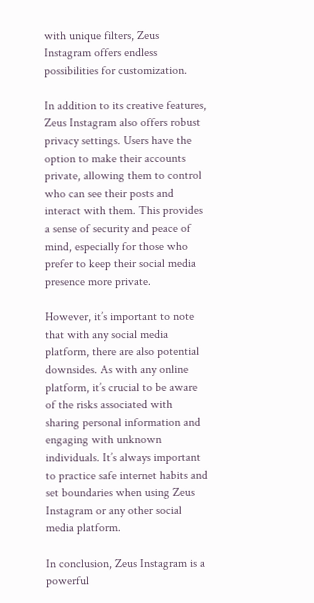with unique filters, Zeus Instagram offers endless possibilities for customization.

In addition to its creative features, Zeus Instagram also offers robust privacy settings. Users have the option to make their accounts private, allowing them to control who can see their posts and interact with them. This provides a sense of security and peace of mind, especially for those who prefer to keep their social media presence more private.

However, it’s important to note that with any social media platform, there are also potential downsides. As with any online platform, it’s crucial to be aware of the risks associated with sharing personal information and engaging with unknown individuals. It’s always important to practice safe internet habits and set boundaries when using Zeus Instagram or any other social media platform.

In conclusion, Zeus Instagram is a powerful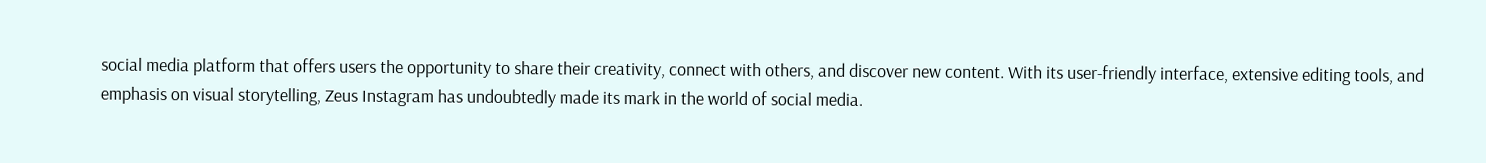social media platform that offers users the opportunity to share their creativity, connect with others, and discover new content. With its user-friendly interface, extensive editing tools, and emphasis on visual storytelling, Zeus Instagram has undoubtedly made its mark in the world of social media.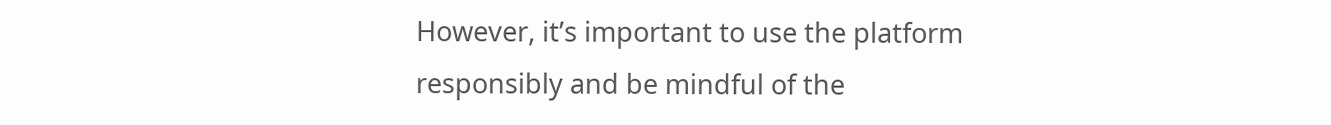However, it’s important to use the platform responsibly and be mindful of the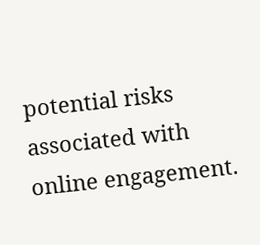potential risks associated with online engagement.